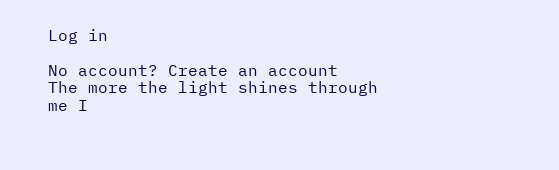Log in

No account? Create an account
The more the light shines through me I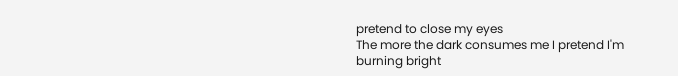pretend to close my eyes
The more the dark consumes me I pretend I'm burning bright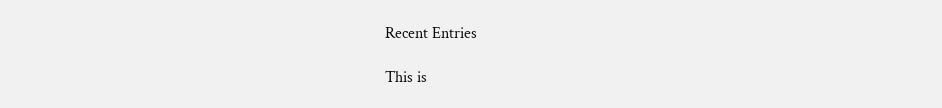Recent Entries

This is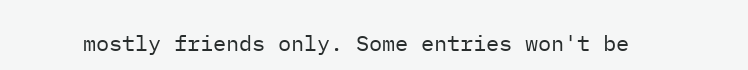mostly friends only. Some entries won't be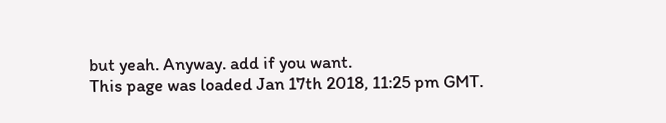but yeah. Anyway. add if you want.
This page was loaded Jan 17th 2018, 11:25 pm GMT.